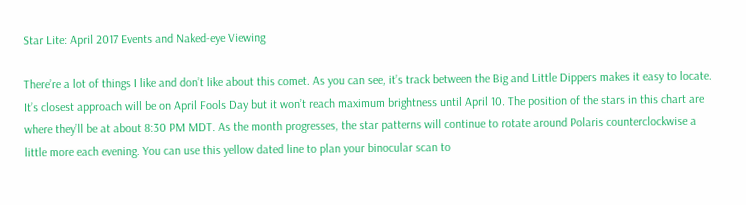Star Lite: April 2017 Events and Naked-eye Viewing

There’re a lot of things I like and don’t like about this comet. As you can see, it’s track between the Big and Little Dippers makes it easy to locate. It’s closest approach will be on April Fools Day but it won’t reach maximum brightness until April 10. The position of the stars in this chart are where they’ll be at about 8:30 PM MDT. As the month progresses, the star patterns will continue to rotate around Polaris counterclockwise a little more each evening. You can use this yellow dated line to plan your binocular scan to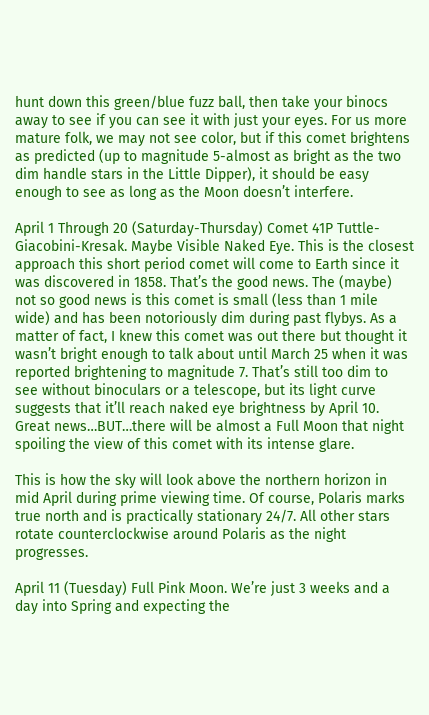hunt down this green/blue fuzz ball, then take your binocs away to see if you can see it with just your eyes. For us more mature folk, we may not see color, but if this comet brightens as predicted (up to magnitude 5-almost as bright as the two dim handle stars in the Little Dipper), it should be easy enough to see as long as the Moon doesn’t interfere.

April 1 Through 20 (Saturday-Thursday) Comet 41P Tuttle-Giacobini-Kresak. Maybe Visible Naked Eye. This is the closest approach this short period comet will come to Earth since it was discovered in 1858. That’s the good news. The (maybe) not so good news is this comet is small (less than 1 mile wide) and has been notoriously dim during past flybys. As a matter of fact, I knew this comet was out there but thought it wasn’t bright enough to talk about until March 25 when it was reported brightening to magnitude 7. That’s still too dim to see without binoculars or a telescope, but its light curve suggests that it’ll reach naked eye brightness by April 10. Great news…BUT…there will be almost a Full Moon that night spoiling the view of this comet with its intense glare.

This is how the sky will look above the northern horizon in mid April during prime viewing time. Of course, Polaris marks true north and is practically stationary 24/7. All other stars rotate counterclockwise around Polaris as the night progresses.

April 11 (Tuesday) Full Pink Moon. We’re just 3 weeks and a day into Spring and expecting the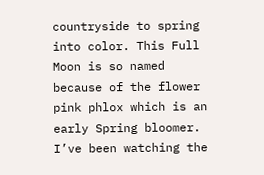countryside to spring into color. This Full Moon is so named because of the flower pink phlox which is an early Spring bloomer. I’ve been watching the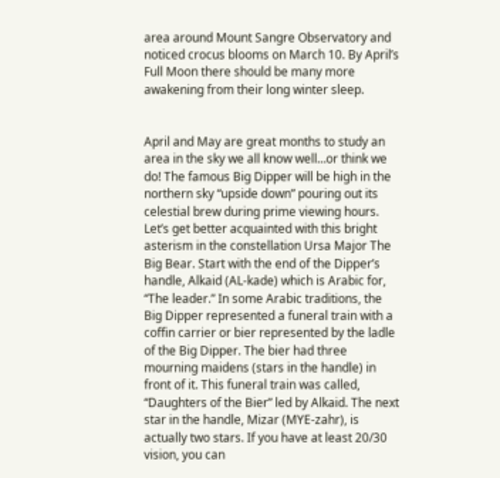area around Mount Sangre Observatory and noticed crocus blooms on March 10. By April’s Full Moon there should be many more awakening from their long winter sleep.


April and May are great months to study an area in the sky we all know well…or think we do! The famous Big Dipper will be high in the northern sky “upside down” pouring out its celestial brew during prime viewing hours. Let’s get better acquainted with this bright asterism in the constellation Ursa Major The Big Bear. Start with the end of the Dipper’s handle, Alkaid (AL-kade) which is Arabic for, “The leader.” In some Arabic traditions, the Big Dipper represented a funeral train with a coffin carrier or bier represented by the ladle of the Big Dipper. The bier had three mourning maidens (stars in the handle) in front of it. This funeral train was called, “Daughters of the Bier” led by Alkaid. The next star in the handle, Mizar (MYE-zahr), is actually two stars. If you have at least 20/30 vision, you can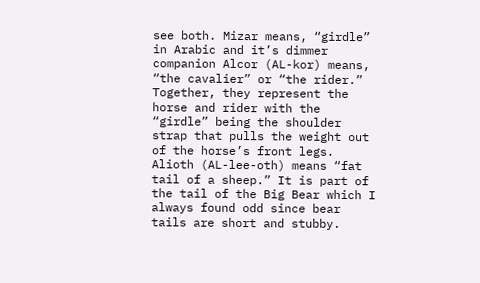see both. Mizar means, “girdle” in Arabic and it’s dimmer companion Alcor (AL-kor) means, “the cavalier” or “the rider.” Together, they represent the horse and rider with the “girdle” being the shoulder strap that pulls the weight out of the horse’s front legs. Alioth (AL-lee-oth) means “fat tail of a sheep.” It is part of the tail of the Big Bear which I always found odd since bear tails are short and stubby.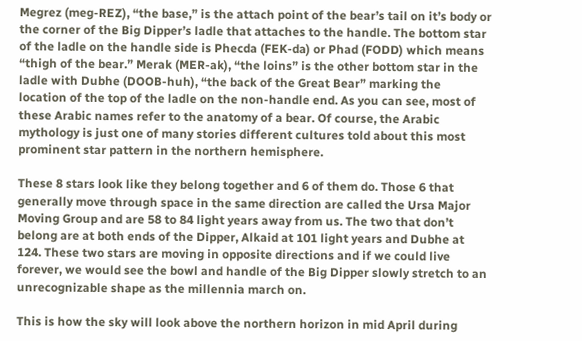Megrez (meg-REZ), “the base,” is the attach point of the bear’s tail on it’s body or the corner of the Big Dipper’s ladle that attaches to the handle. The bottom star of the ladle on the handle side is Phecda (FEK-da) or Phad (FODD) which means “thigh of the bear.” Merak (MER-ak), “the loins” is the other bottom star in the ladle with Dubhe (DOOB-huh), “the back of the Great Bear” marking the location of the top of the ladle on the non-handle end. As you can see, most of these Arabic names refer to the anatomy of a bear. Of course, the Arabic mythology is just one of many stories different cultures told about this most prominent star pattern in the northern hemisphere.

These 8 stars look like they belong together and 6 of them do. Those 6 that generally move through space in the same direction are called the Ursa Major Moving Group and are 58 to 84 light years away from us. The two that don’t belong are at both ends of the Dipper, Alkaid at 101 light years and Dubhe at 124. These two stars are moving in opposite directions and if we could live forever, we would see the bowl and handle of the Big Dipper slowly stretch to an unrecognizable shape as the millennia march on.

This is how the sky will look above the northern horizon in mid April during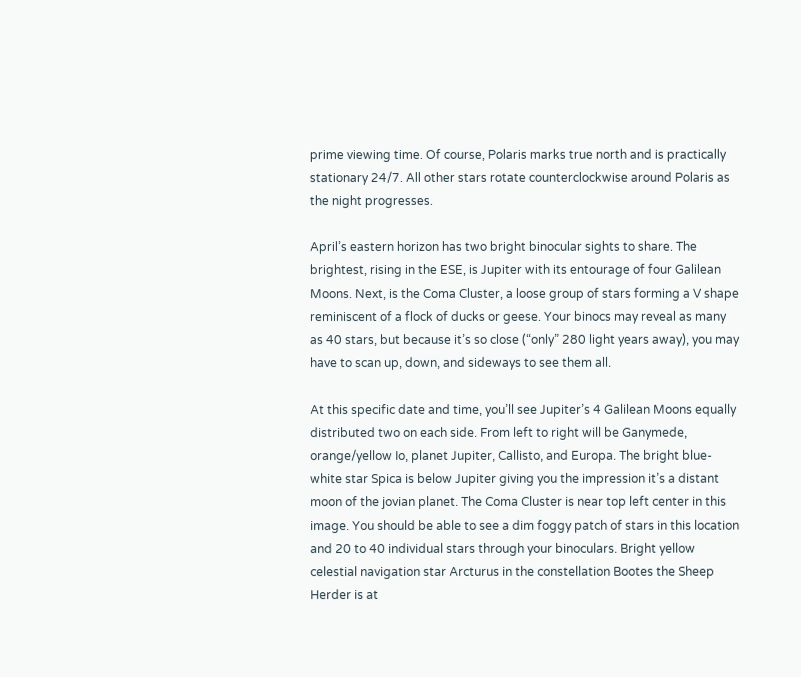prime viewing time. Of course, Polaris marks true north and is practically stationary 24/7. All other stars rotate counterclockwise around Polaris as the night progresses.

April’s eastern horizon has two bright binocular sights to share. The brightest, rising in the ESE, is Jupiter with its entourage of four Galilean Moons. Next, is the Coma Cluster, a loose group of stars forming a V shape reminiscent of a flock of ducks or geese. Your binocs may reveal as many as 40 stars, but because it’s so close (“only” 280 light years away), you may have to scan up, down, and sideways to see them all.

At this specific date and time, you’ll see Jupiter’s 4 Galilean Moons equally distributed two on each side. From left to right will be Ganymede, orange/yellow Io, planet Jupiter, Callisto, and Europa. The bright blue-white star Spica is below Jupiter giving you the impression it’s a distant moon of the jovian planet. The Coma Cluster is near top left center in this image. You should be able to see a dim foggy patch of stars in this location and 20 to 40 individual stars through your binoculars. Bright yellow celestial navigation star Arcturus in the constellation Bootes the Sheep Herder is at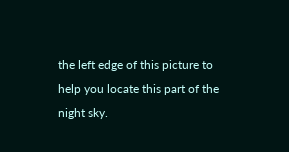the left edge of this picture to help you locate this part of the night sky.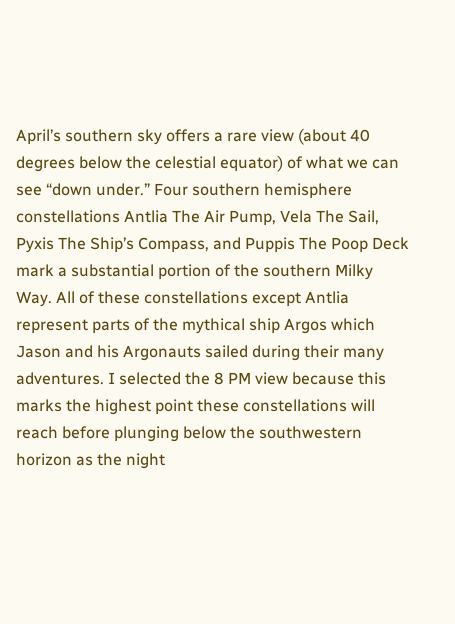April’s southern sky offers a rare view (about 40 degrees below the celestial equator) of what we can see “down under.” Four southern hemisphere constellations Antlia The Air Pump, Vela The Sail, Pyxis The Ship’s Compass, and Puppis The Poop Deck mark a substantial portion of the southern Milky Way. All of these constellations except Antlia represent parts of the mythical ship Argos which Jason and his Argonauts sailed during their many adventures. I selected the 8 PM view because this marks the highest point these constellations will reach before plunging below the southwestern horizon as the night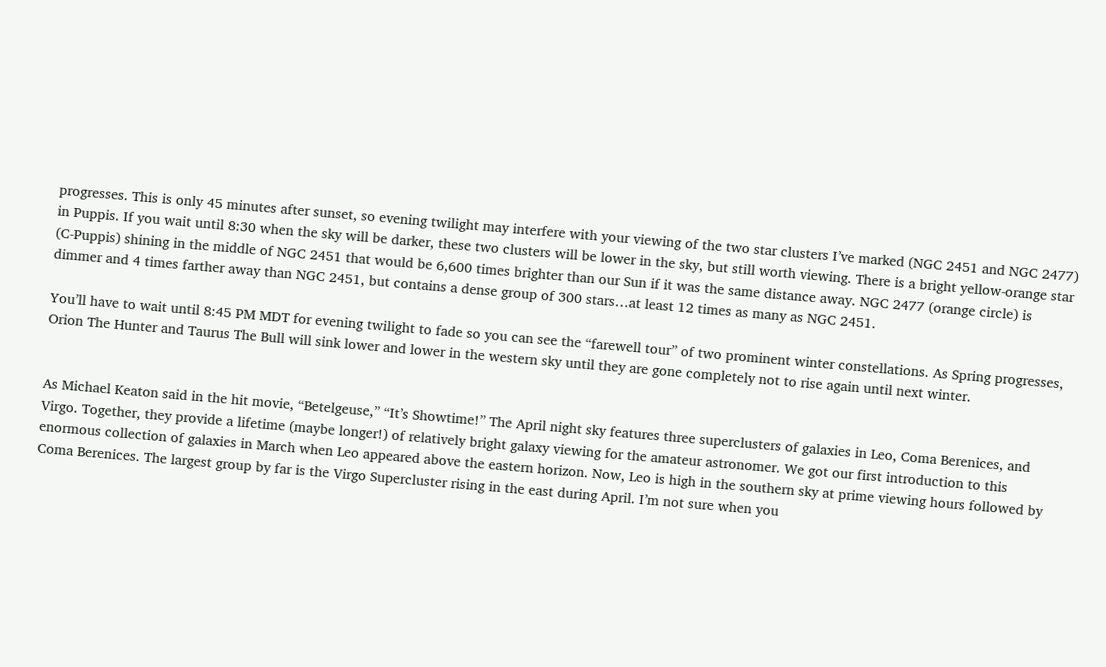progresses. This is only 45 minutes after sunset, so evening twilight may interfere with your viewing of the two star clusters I’ve marked (NGC 2451 and NGC 2477) in Puppis. If you wait until 8:30 when the sky will be darker, these two clusters will be lower in the sky, but still worth viewing. There is a bright yellow-orange star (C-Puppis) shining in the middle of NGC 2451 that would be 6,600 times brighter than our Sun if it was the same distance away. NGC 2477 (orange circle) is dimmer and 4 times farther away than NGC 2451, but contains a dense group of 300 stars…at least 12 times as many as NGC 2451.

You’ll have to wait until 8:45 PM MDT for evening twilight to fade so you can see the “farewell tour” of two prominent winter constellations. As Spring progresses, Orion The Hunter and Taurus The Bull will sink lower and lower in the western sky until they are gone completely not to rise again until next winter.


As Michael Keaton said in the hit movie, “Betelgeuse,” “It’s Showtime!” The April night sky features three superclusters of galaxies in Leo, Coma Berenices, and Virgo. Together, they provide a lifetime (maybe longer!) of relatively bright galaxy viewing for the amateur astronomer. We got our first introduction to this enormous collection of galaxies in March when Leo appeared above the eastern horizon. Now, Leo is high in the southern sky at prime viewing hours followed by Coma Berenices. The largest group by far is the Virgo Supercluster rising in the east during April. I’m not sure when you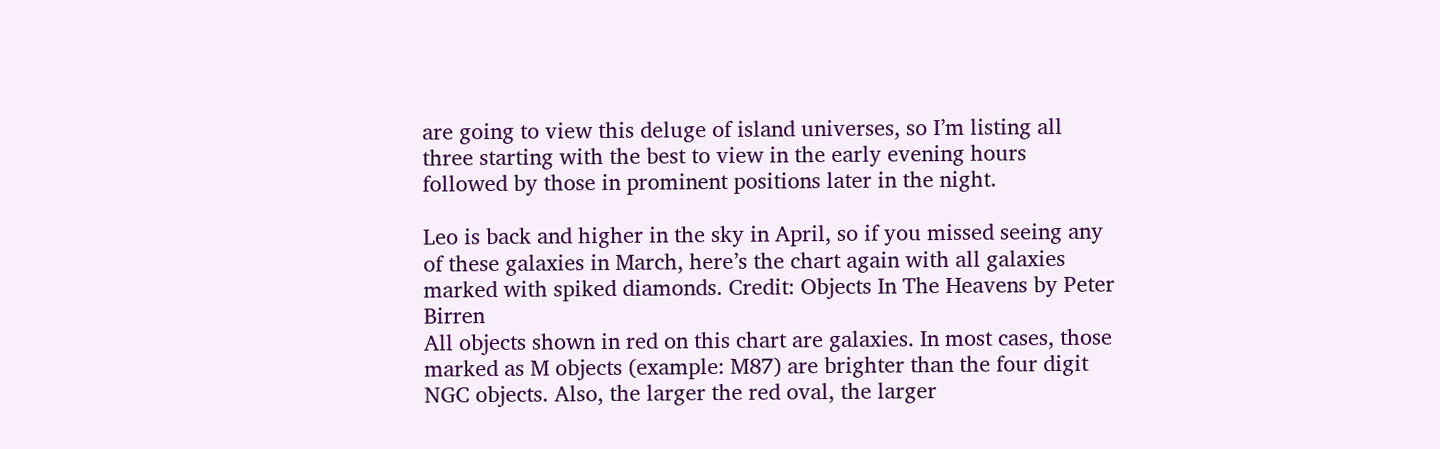are going to view this deluge of island universes, so I’m listing all three starting with the best to view in the early evening hours followed by those in prominent positions later in the night.

Leo is back and higher in the sky in April, so if you missed seeing any of these galaxies in March, here’s the chart again with all galaxies marked with spiked diamonds. Credit: Objects In The Heavens by Peter Birren
All objects shown in red on this chart are galaxies. In most cases, those marked as M objects (example: M87) are brighter than the four digit NGC objects. Also, the larger the red oval, the larger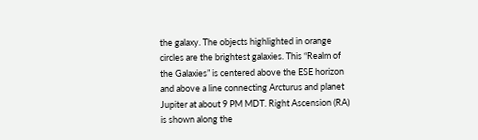the galaxy. The objects highlighted in orange circles are the brightest galaxies. This “Realm of the Galaxies” is centered above the ESE horizon and above a line connecting Arcturus and planet Jupiter at about 9 PM MDT. Right Ascension (RA) is shown along the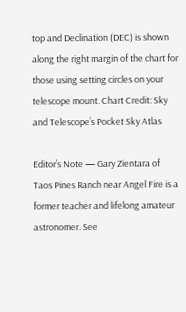top and Declination (DEC) is shown along the right margin of the chart for those using setting circles on your telescope mount. Chart Credit: Sky and Telescope’s Pocket Sky Atlas

Editor’s Note — Gary Zientara of Taos Pines Ranch near Angel Fire is a former teacher and lifelong amateur astronomer. See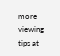more viewing tips at